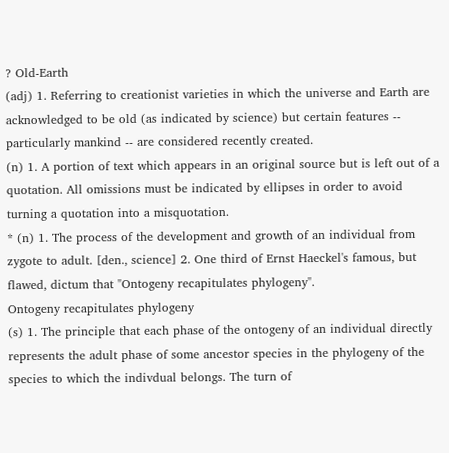? Old-Earth
(adj) 1. Referring to creationist varieties in which the universe and Earth are acknowledged to be old (as indicated by science) but certain features -- particularly mankind -- are considered recently created.
(n) 1. A portion of text which appears in an original source but is left out of a quotation. All omissions must be indicated by ellipses in order to avoid turning a quotation into a misquotation.
* (n) 1. The process of the development and growth of an individual from zygote to adult. [den., science] 2. One third of Ernst Haeckel's famous, but flawed, dictum that "Ontogeny recapitulates phylogeny".
Ontogeny recapitulates phylogeny
(s) 1. The principle that each phase of the ontogeny of an individual directly represents the adult phase of some ancestor species in the phylogeny of the species to which the indivdual belongs. The turn of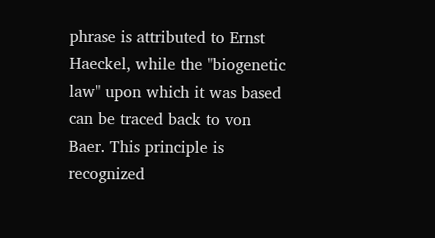phrase is attributed to Ernst Haeckel, while the "biogenetic law" upon which it was based can be traced back to von Baer. This principle is recognized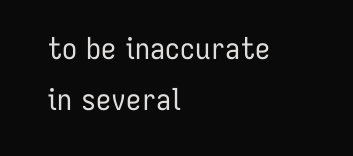to be inaccurate in several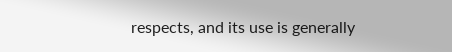respects, and its use is generally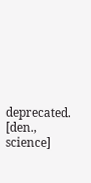deprecated. [den., science]